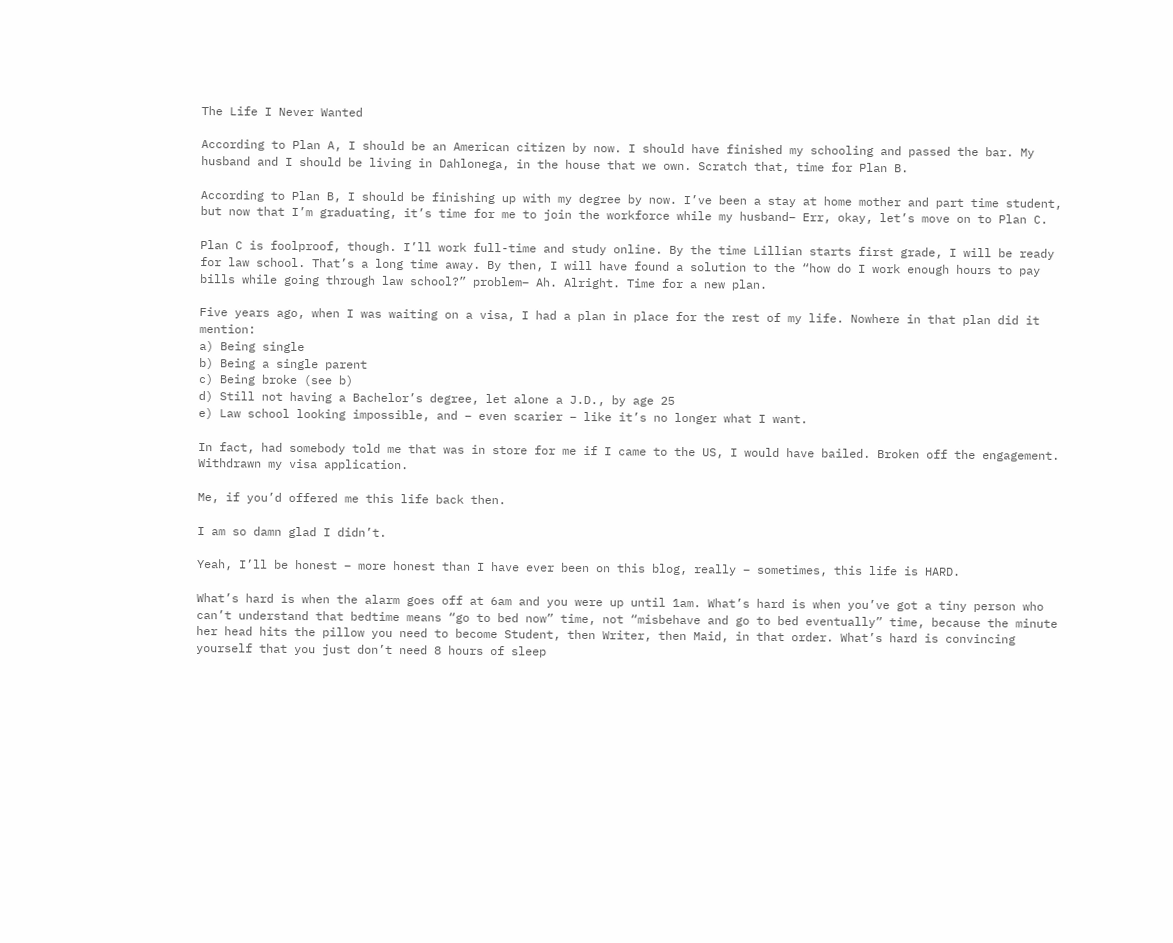The Life I Never Wanted

According to Plan A, I should be an American citizen by now. I should have finished my schooling and passed the bar. My husband and I should be living in Dahlonega, in the house that we own. Scratch that, time for Plan B.

According to Plan B, I should be finishing up with my degree by now. I’ve been a stay at home mother and part time student, but now that I’m graduating, it’s time for me to join the workforce while my husband– Err, okay, let’s move on to Plan C.

Plan C is foolproof, though. I’ll work full-time and study online. By the time Lillian starts first grade, I will be ready for law school. That’s a long time away. By then, I will have found a solution to the “how do I work enough hours to pay bills while going through law school?” problem– Ah. Alright. Time for a new plan.

Five years ago, when I was waiting on a visa, I had a plan in place for the rest of my life. Nowhere in that plan did it mention:
a) Being single
b) Being a single parent
c) Being broke (see b)
d) Still not having a Bachelor’s degree, let alone a J.D., by age 25
e) Law school looking impossible, and – even scarier – like it’s no longer what I want.

In fact, had somebody told me that was in store for me if I came to the US, I would have bailed. Broken off the engagement. Withdrawn my visa application.

Me, if you’d offered me this life back then.

I am so damn glad I didn’t.

Yeah, I’ll be honest – more honest than I have ever been on this blog, really – sometimes, this life is HARD.

What’s hard is when the alarm goes off at 6am and you were up until 1am. What’s hard is when you’ve got a tiny person who can’t understand that bedtime means “go to bed now” time, not “misbehave and go to bed eventually” time, because the minute her head hits the pillow you need to become Student, then Writer, then Maid, in that order. What’s hard is convincing yourself that you just don’t need 8 hours of sleep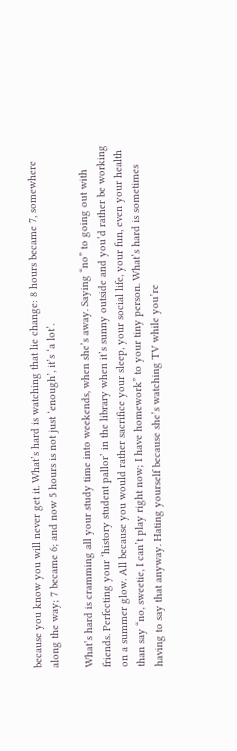because you know you will never get it. What’s hard is watching that lie change: 8 hours became 7, somewhere along the way; 7 became 6; and now 5 hours is not just ‘enough’, it’s ‘a lot’.

What’s hard is cramming all your study time into weekends, when she’s away. Saying “no” to going out with friends. Perfecting your ‘history student pallor’ in the library when it’s sunny outside and you’d rather be working on a summer glow. All because you would rather sacrifice your sleep, your social life, your fun, even your health than say “no, sweetie, I can’t play right now; I have homework” to your tiny person. What’s hard is sometimes having to say that anyway. Hating yourself because she’s watching TV while you’re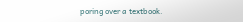poring over a textbook.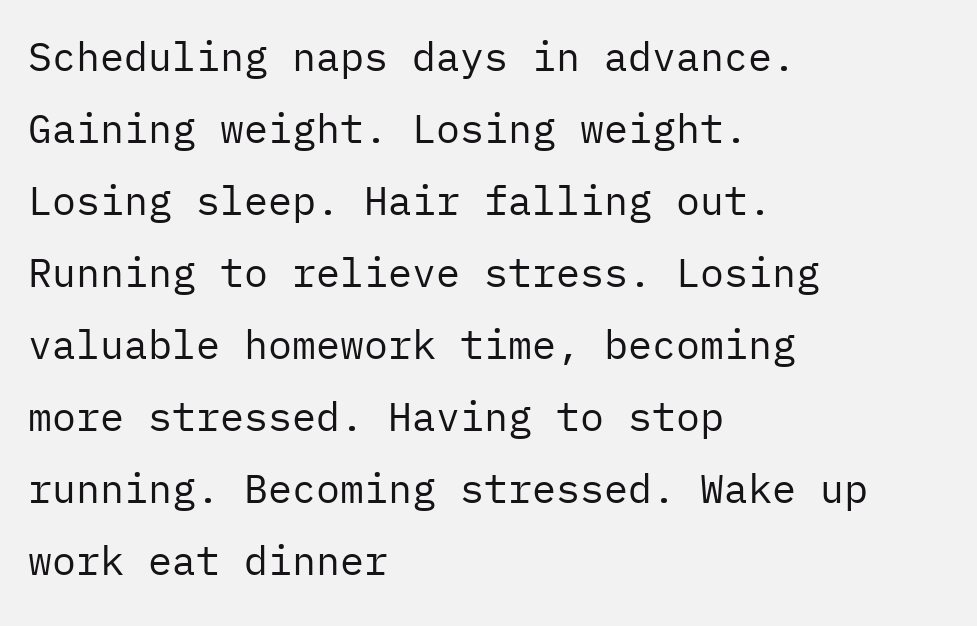Scheduling naps days in advance. Gaining weight. Losing weight. Losing sleep. Hair falling out. Running to relieve stress. Losing valuable homework time, becoming more stressed. Having to stop running. Becoming stressed. Wake up work eat dinner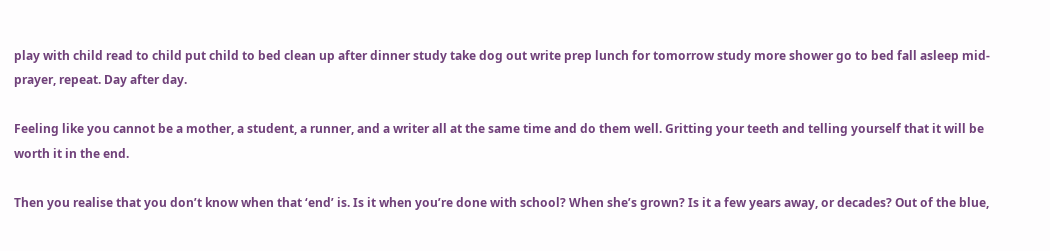play with child read to child put child to bed clean up after dinner study take dog out write prep lunch for tomorrow study more shower go to bed fall asleep mid-prayer, repeat. Day after day.

Feeling like you cannot be a mother, a student, a runner, and a writer all at the same time and do them well. Gritting your teeth and telling yourself that it will be worth it in the end.

Then you realise that you don’t know when that ‘end’ is. Is it when you’re done with school? When she’s grown? Is it a few years away, or decades? Out of the blue,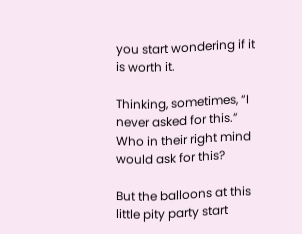you start wondering if it is worth it.

Thinking, sometimes, “I never asked for this.” Who in their right mind would ask for this?

But the balloons at this little pity party start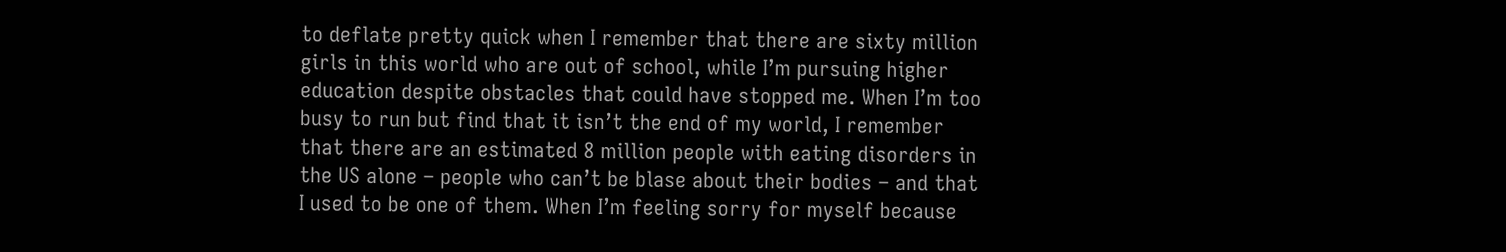to deflate pretty quick when I remember that there are sixty million girls in this world who are out of school, while I’m pursuing higher education despite obstacles that could have stopped me. When I’m too busy to run but find that it isn’t the end of my world, I remember that there are an estimated 8 million people with eating disorders in the US alone – people who can’t be blase about their bodies – and that I used to be one of them. When I’m feeling sorry for myself because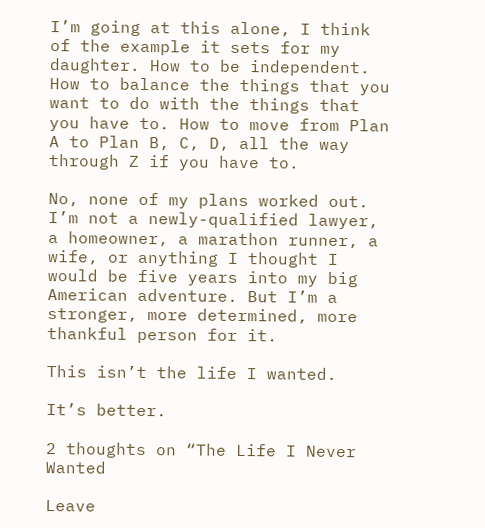I’m going at this alone, I think of the example it sets for my daughter. How to be independent. How to balance the things that you want to do with the things that you have to. How to move from Plan A to Plan B, C, D, all the way through Z if you have to.

No, none of my plans worked out. I’m not a newly-qualified lawyer, a homeowner, a marathon runner, a wife, or anything I thought I would be five years into my big American adventure. But I’m a stronger, more determined, more thankful person for it.

This isn’t the life I wanted.

It’s better.

2 thoughts on “The Life I Never Wanted

Leave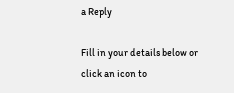a Reply

Fill in your details below or click an icon to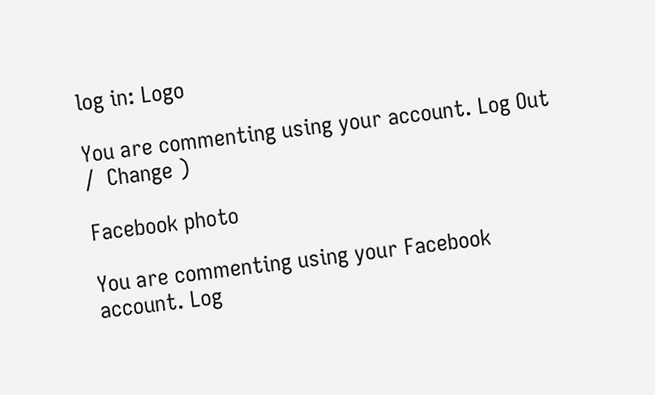log in: Logo

You are commenting using your account. Log Out /  Change )

Facebook photo

You are commenting using your Facebook account. Log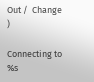Out /  Change )

Connecting to %s